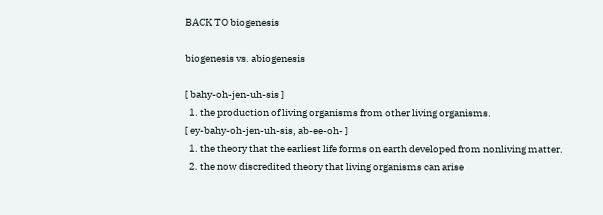BACK TO biogenesis

biogenesis vs. abiogenesis

[ bahy-oh-jen-uh-sis ]
  1. the production of living organisms from other living organisms.
[ ey-bahy-oh-jen-uh-sis, ab-ee-oh- ]
  1. the theory that the earliest life forms on earth developed from nonliving matter.
  2. the now discredited theory that living organisms can arise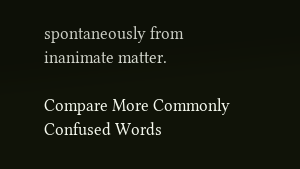spontaneously from inanimate matter.

Compare More Commonly Confused Words